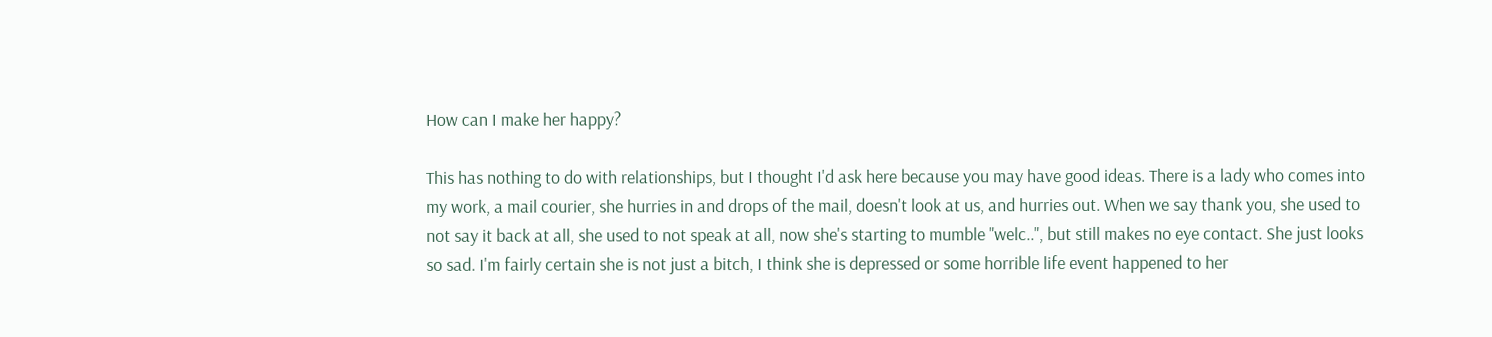How can I make her happy?

This has nothing to do with relationships, but I thought I'd ask here because you may have good ideas. There is a lady who comes into my work, a mail courier, she hurries in and drops of the mail, doesn't look at us, and hurries out. When we say thank you, she used to not say it back at all, she used to not speak at all, now she's starting to mumble "welc..", but still makes no eye contact. She just looks so sad. I'm fairly certain she is not just a bitch, I think she is depressed or some horrible life event happened to her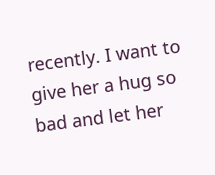recently. I want to give her a hug so bad and let her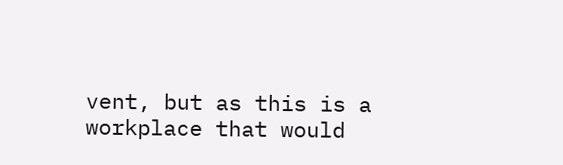vent, but as this is a workplace that would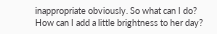inappropriate obviously. So what can I do? How can I add a little brightness to her day?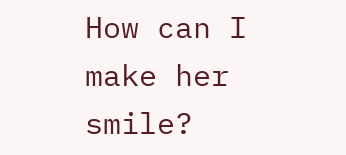How can I make her smile?